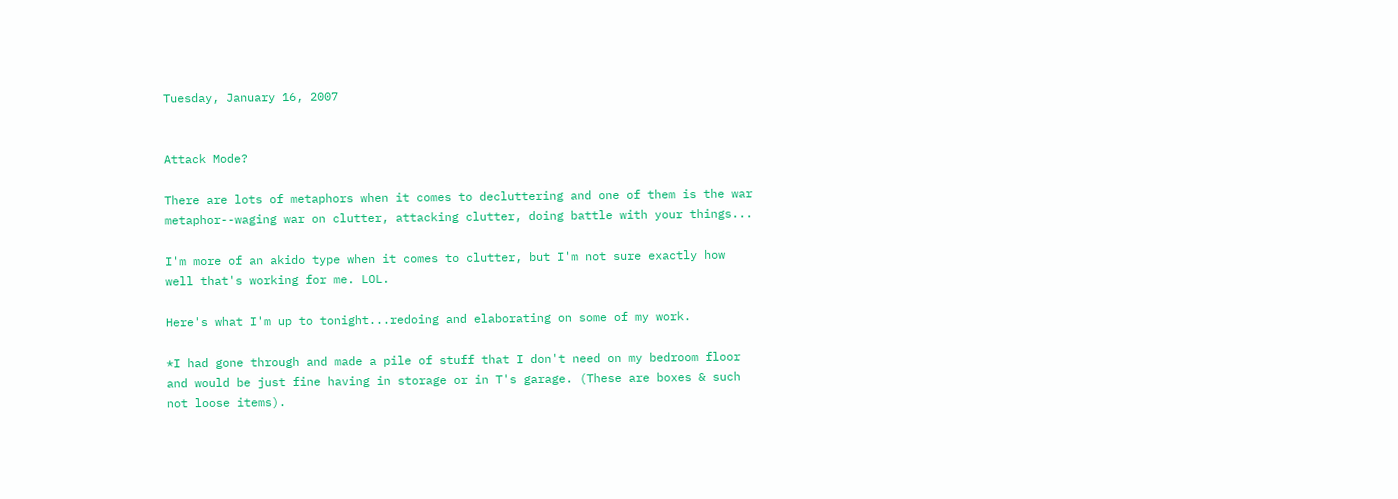Tuesday, January 16, 2007


Attack Mode?

There are lots of metaphors when it comes to decluttering and one of them is the war metaphor--waging war on clutter, attacking clutter, doing battle with your things...

I'm more of an akido type when it comes to clutter, but I'm not sure exactly how well that's working for me. LOL.

Here's what I'm up to tonight...redoing and elaborating on some of my work.

*I had gone through and made a pile of stuff that I don't need on my bedroom floor and would be just fine having in storage or in T's garage. (These are boxes & such not loose items).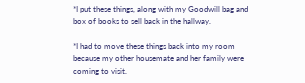*I put these things, along with my Goodwill bag and box of books to sell back in the hallway.

*I had to move these things back into my room because my other housemate and her family were coming to visit.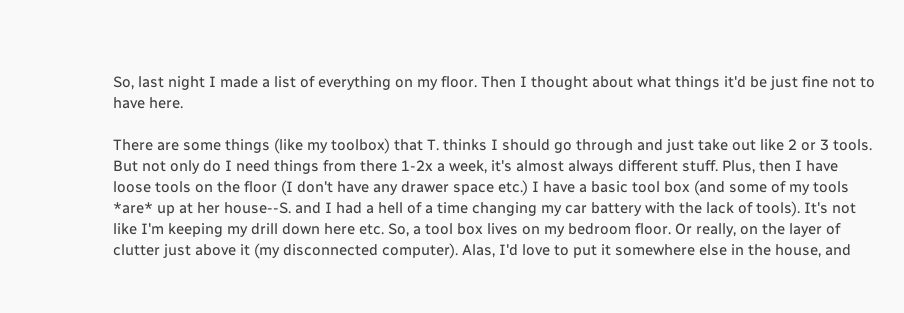So, last night I made a list of everything on my floor. Then I thought about what things it'd be just fine not to have here.

There are some things (like my toolbox) that T. thinks I should go through and just take out like 2 or 3 tools. But not only do I need things from there 1-2x a week, it's almost always different stuff. Plus, then I have loose tools on the floor (I don't have any drawer space etc.) I have a basic tool box (and some of my tools *are* up at her house--S. and I had a hell of a time changing my car battery with the lack of tools). It's not like I'm keeping my drill down here etc. So, a tool box lives on my bedroom floor. Or really, on the layer of clutter just above it (my disconnected computer). Alas, I'd love to put it somewhere else in the house, and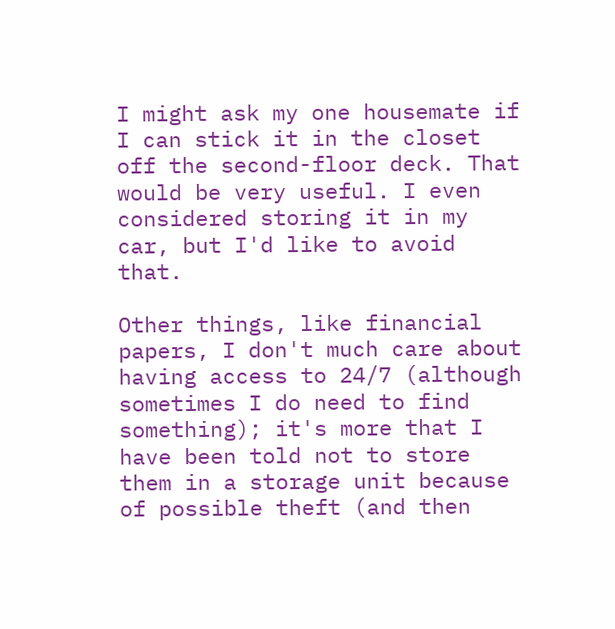I might ask my one housemate if I can stick it in the closet off the second-floor deck. That would be very useful. I even considered storing it in my car, but I'd like to avoid that.

Other things, like financial papers, I don't much care about having access to 24/7 (although sometimes I do need to find something); it's more that I have been told not to store them in a storage unit because of possible theft (and then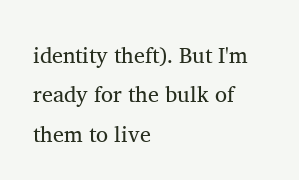identity theft). But I'm ready for the bulk of them to live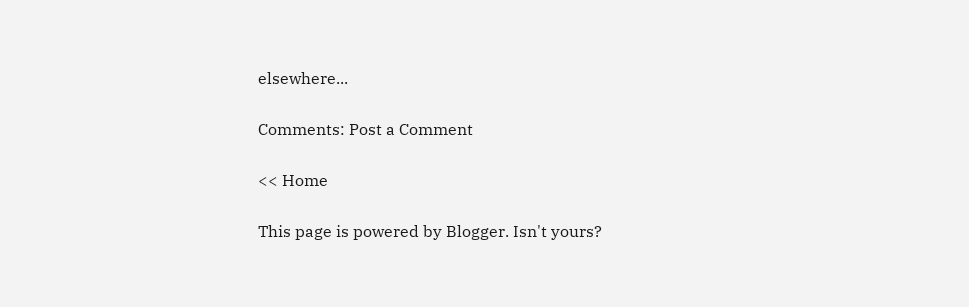elsewhere...

Comments: Post a Comment

<< Home

This page is powered by Blogger. Isn't yours?